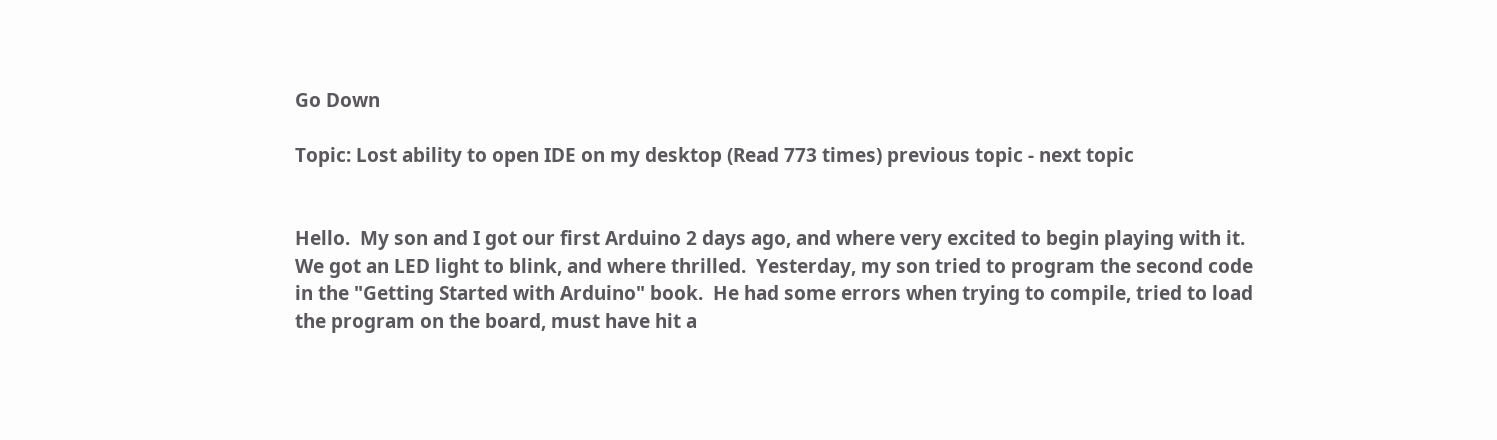Go Down

Topic: Lost ability to open IDE on my desktop (Read 773 times) previous topic - next topic


Hello.  My son and I got our first Arduino 2 days ago, and where very excited to begin playing with it.  We got an LED light to blink, and where thrilled.  Yesterday, my son tried to program the second code in the "Getting Started with Arduino" book.  He had some errors when trying to compile, tried to load the program on the board, must have hit a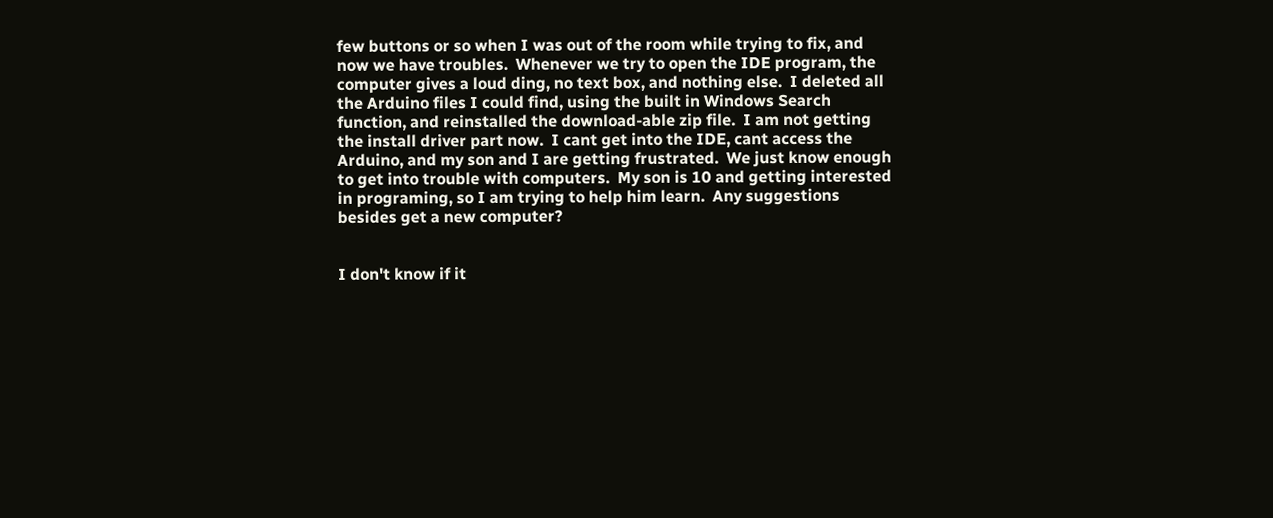few buttons or so when I was out of the room while trying to fix, and now we have troubles.  Whenever we try to open the IDE program, the computer gives a loud ding, no text box, and nothing else.  I deleted all the Arduino files I could find, using the built in Windows Search function, and reinstalled the download-able zip file.  I am not getting the install driver part now.  I cant get into the IDE, cant access the Arduino, and my son and I are getting frustrated.  We just know enough to get into trouble with computers.  My son is 10 and getting interested in programing, so I am trying to help him learn.  Any suggestions besides get a new computer?


I don't know if it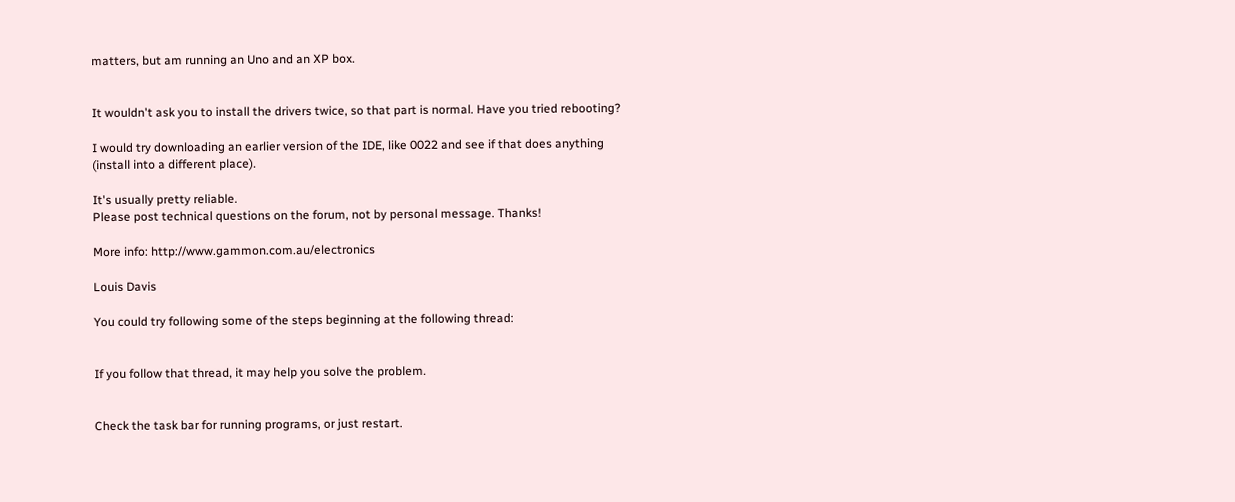matters, but am running an Uno and an XP box.


It wouldn't ask you to install the drivers twice, so that part is normal. Have you tried rebooting?

I would try downloading an earlier version of the IDE, like 0022 and see if that does anything (install into a different place).

It's usually pretty reliable.
Please post technical questions on the forum, not by personal message. Thanks!

More info: http://www.gammon.com.au/electronics

Louis Davis

You could try following some of the steps beginning at the following thread:


If you follow that thread, it may help you solve the problem.


Check the task bar for running programs, or just restart.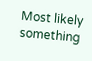Most likely something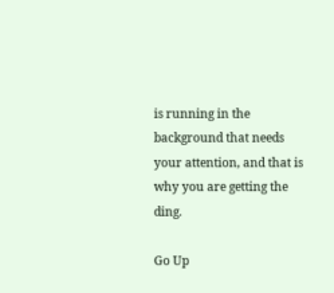is running in the background that needs your attention, and that is why you are getting the ding.

Go Up